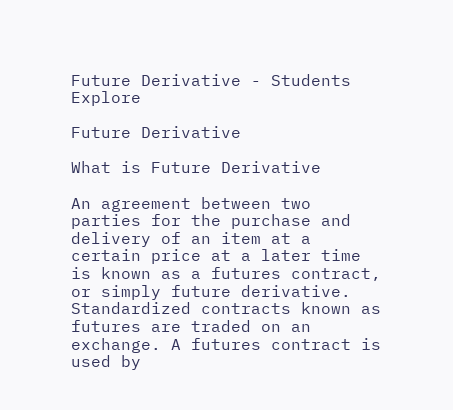Future Derivative - Students Explore

Future Derivative

What is Future Derivative

An agreement between two parties for the purchase and delivery of an item at a certain price at a later time is known as a futures contract, or simply future derivative. Standardized contracts known as futures are traded on an exchange. A futures contract is used by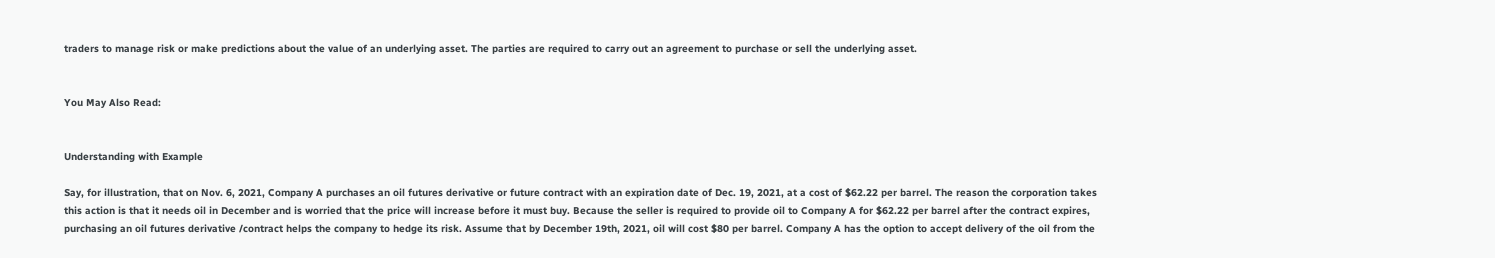traders to manage risk or make predictions about the value of an underlying asset. The parties are required to carry out an agreement to purchase or sell the underlying asset.


You May Also Read:


Understanding with Example

Say, for illustration, that on Nov. 6, 2021, Company A purchases an oil futures derivative or future contract with an expiration date of Dec. 19, 2021, at a cost of $62.22 per barrel. The reason the corporation takes this action is that it needs oil in December and is worried that the price will increase before it must buy. Because the seller is required to provide oil to Company A for $62.22 per barrel after the contract expires, purchasing an oil futures derivative /contract helps the company to hedge its risk. Assume that by December 19th, 2021, oil will cost $80 per barrel. Company A has the option to accept delivery of the oil from the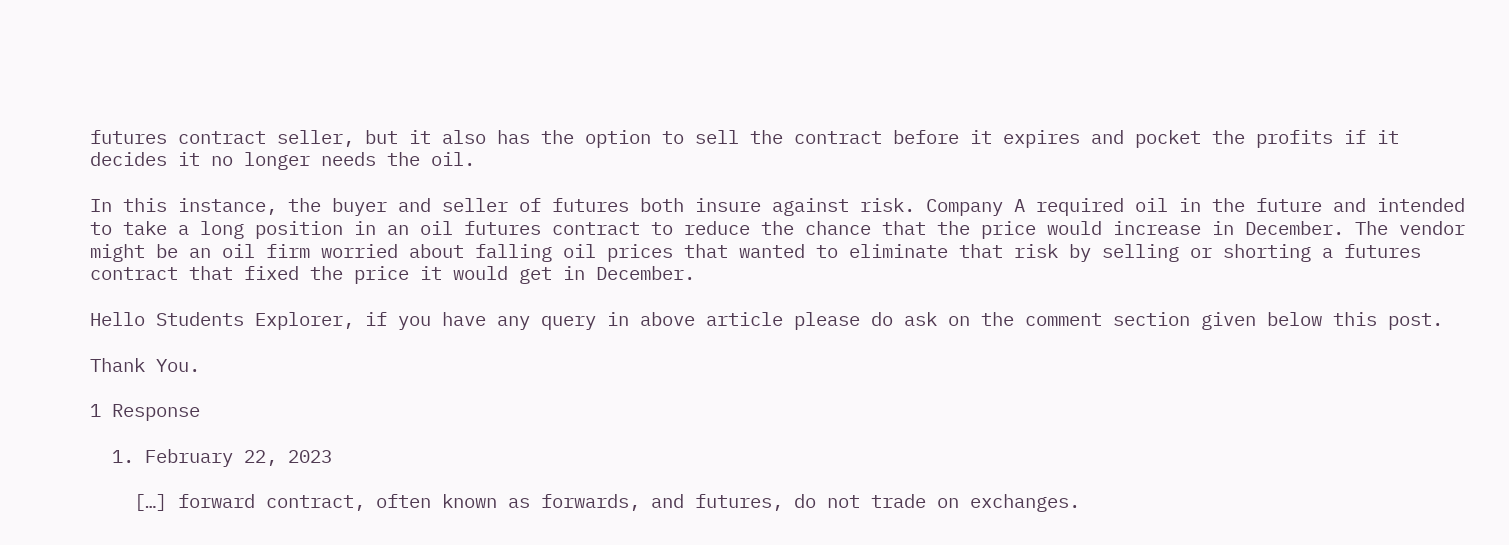futures contract seller, but it also has the option to sell the contract before it expires and pocket the profits if it decides it no longer needs the oil.

In this instance, the buyer and seller of futures both insure against risk. Company A required oil in the future and intended to take a long position in an oil futures contract to reduce the chance that the price would increase in December. The vendor might be an oil firm worried about falling oil prices that wanted to eliminate that risk by selling or shorting a futures contract that fixed the price it would get in December.

Hello Students Explorer, if you have any query in above article please do ask on the comment section given below this post.

Thank You.

1 Response

  1. February 22, 2023

    […] forward contract, often known as forwards, and futures, do not trade on exchanges.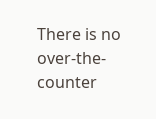There is no over-the-counter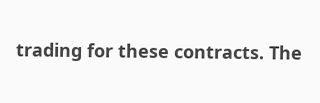trading for these contracts. The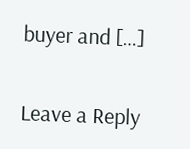buyer and […]

Leave a Reply